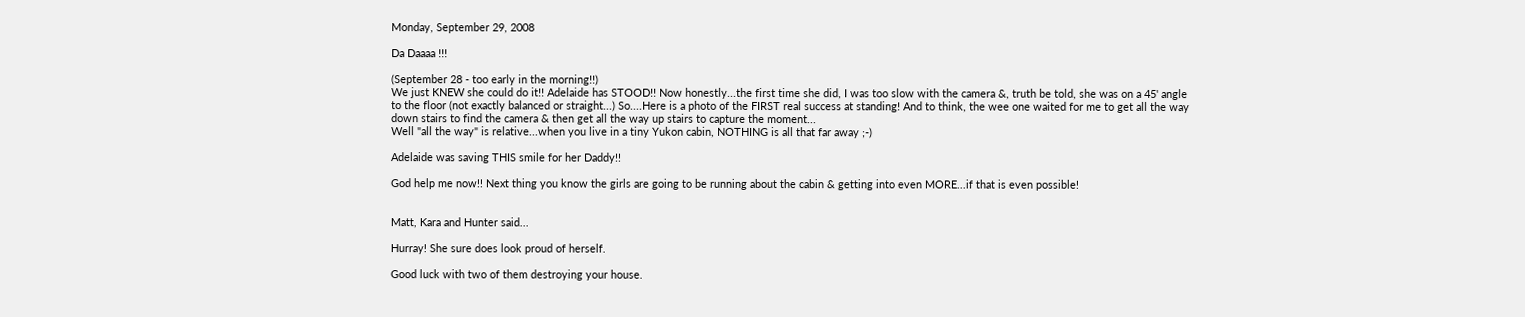Monday, September 29, 2008

Da Daaaa !!!

(September 28 - too early in the morning!!)
We just KNEW she could do it!! Adelaide has STOOD!! Now honestly...the first time she did, I was too slow with the camera &, truth be told, she was on a 45' angle to the floor (not exactly balanced or straight...) So....Here is a photo of the FIRST real success at standing! And to think, the wee one waited for me to get all the way down stairs to find the camera & then get all the way up stairs to capture the moment...
Well "all the way" is relative...when you live in a tiny Yukon cabin, NOTHING is all that far away ;-)

Adelaide was saving THIS smile for her Daddy!!

God help me now!! Next thing you know the girls are going to be running about the cabin & getting into even MORE...if that is even possible!


Matt, Kara and Hunter said...

Hurray! She sure does look proud of herself.

Good luck with two of them destroying your house.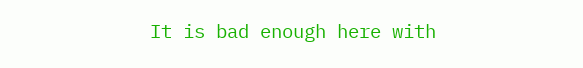It is bad enough here with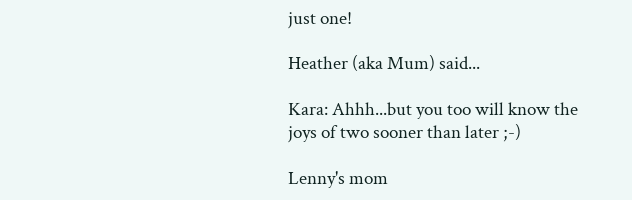just one!

Heather (aka Mum) said...

Kara: Ahhh...but you too will know the joys of two sooner than later ;-)

Lenny's mom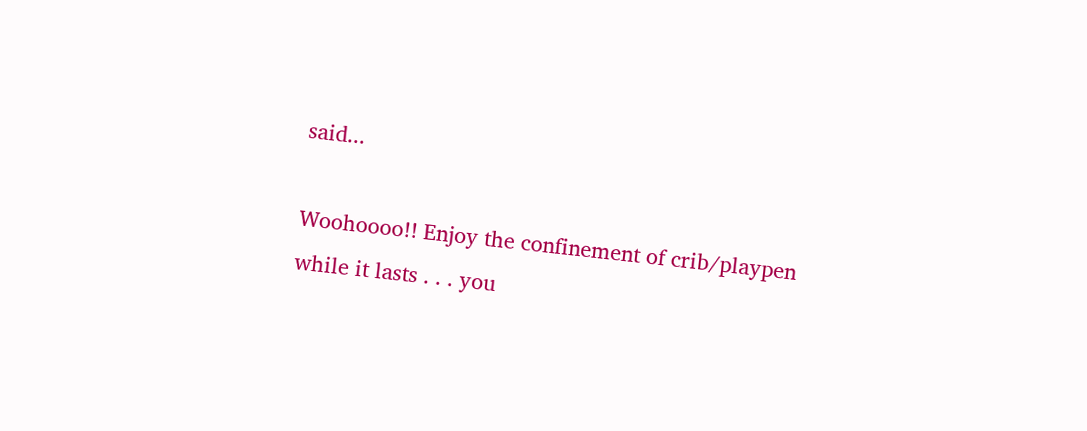said...

Woohoooo!! Enjoy the confinement of crib/playpen while it lasts . . . you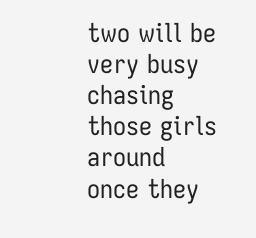two will be very busy chasing those girls around once they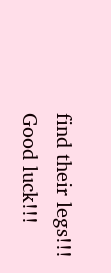find their legs!!!
Good luck!!!